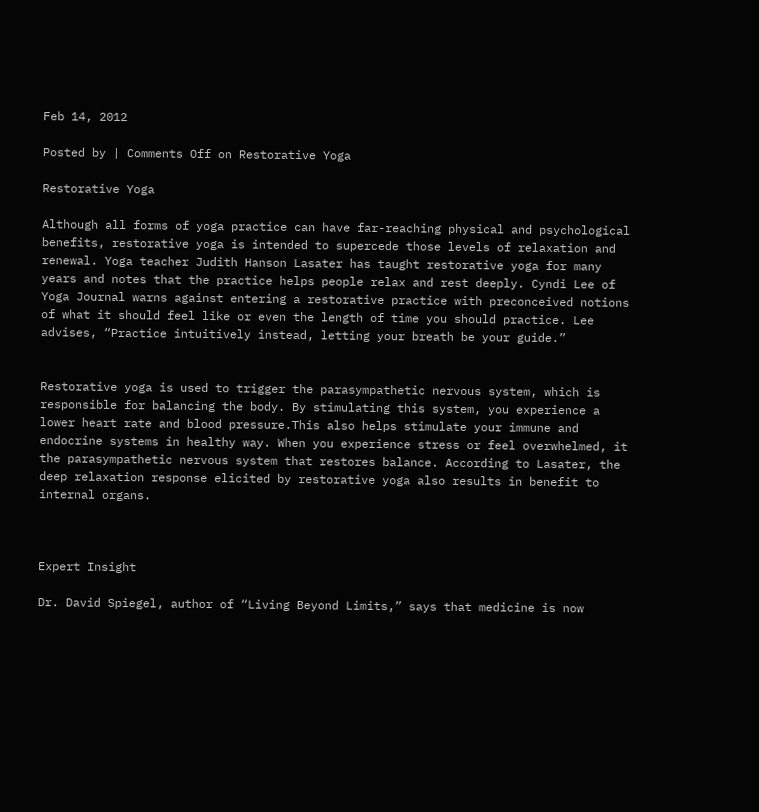Feb 14, 2012

Posted by | Comments Off on Restorative Yoga

Restorative Yoga

Although all forms of yoga practice can have far-reaching physical and psychological benefits, restorative yoga is intended to supercede those levels of relaxation and renewal. Yoga teacher Judith Hanson Lasater has taught restorative yoga for many years and notes that the practice helps people relax and rest deeply. Cyndi Lee of Yoga Journal warns against entering a restorative practice with preconceived notions of what it should feel like or even the length of time you should practice. Lee advises, “Practice intuitively instead, letting your breath be your guide.”


Restorative yoga is used to trigger the parasympathetic nervous system, which is responsible for balancing the body. By stimulating this system, you experience a lower heart rate and blood pressure.This also helps stimulate your immune and endocrine systems in healthy way. When you experience stress or feel overwhelmed, it the parasympathetic nervous system that restores balance. According to Lasater, the deep relaxation response elicited by restorative yoga also results in benefit to internal organs.



Expert Insight

Dr. David Spiegel, author of “Living Beyond Limits,” says that medicine is now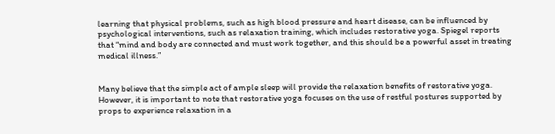learning that physical problems, such as high blood pressure and heart disease, can be influenced by psychological interventions, such as relaxation training, which includes restorative yoga. Spiegel reports that “mind and body are connected and must work together, and this should be a powerful asset in treating medical illness.”


Many believe that the simple act of ample sleep will provide the relaxation benefits of restorative yoga. However, it is important to note that restorative yoga focuses on the use of restful postures supported by props to experience relaxation in a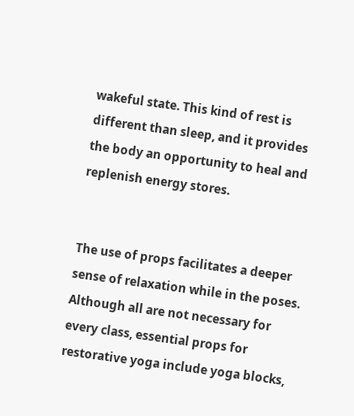wakeful state. This kind of rest is different than sleep, and it provides the body an opportunity to heal and replenish energy stores.


The use of props facilitates a deeper sense of relaxation while in the poses. Although all are not necessary for every class, essential props for restorative yoga include yoga blocks,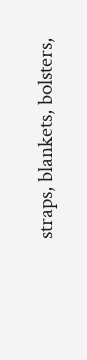straps, blankets, bolsters,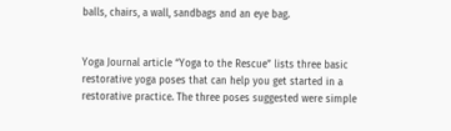balls, chairs, a wall, sandbags and an eye bag.


Yoga Journal article “Yoga to the Rescue” lists three basic restorative yoga poses that can help you get started in a restorative practice. The three poses suggested were simple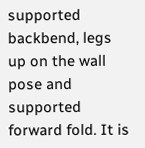supported backbend, legs up on the wall pose and supported forward fold. It is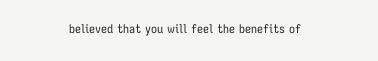believed that you will feel the benefits of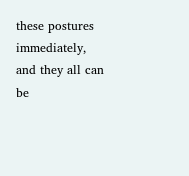these postures immediately, and they all can be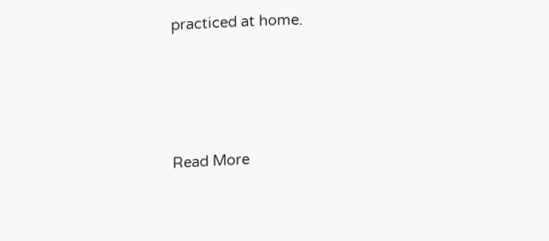practiced at home.





Read More